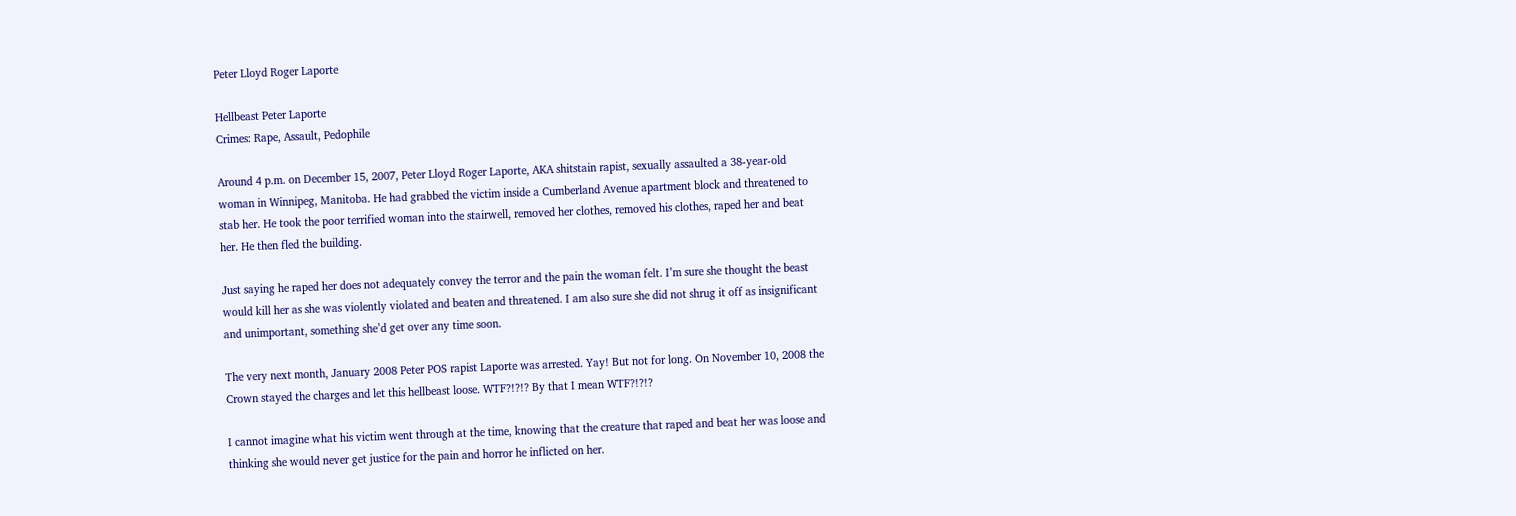Peter Lloyd Roger Laporte

Hellbeast Peter Laporte
Crimes: Rape, Assault, Pedophile

Around 4 p.m. on December 15, 2007, Peter Lloyd Roger Laporte, AKA shitstain rapist, sexually assaulted a 38-year-old woman in Winnipeg, Manitoba. He had grabbed the victim inside a Cumberland Avenue apartment block and threatened to stab her. He took the poor terrified woman into the stairwell, removed her clothes, removed his clothes, raped her and beat her. He then fled the building.

Just saying he raped her does not adequately convey the terror and the pain the woman felt. I’m sure she thought the beast would kill her as she was violently violated and beaten and threatened. I am also sure she did not shrug it off as insignificant and unimportant, something she’d get over any time soon.

The very next month, January 2008 Peter POS rapist Laporte was arrested. Yay! But not for long. On November 10, 2008 the Crown stayed the charges and let this hellbeast loose. WTF?!?!? By that I mean WTF?!?!?

I cannot imagine what his victim went through at the time, knowing that the creature that raped and beat her was loose and thinking she would never get justice for the pain and horror he inflicted on her.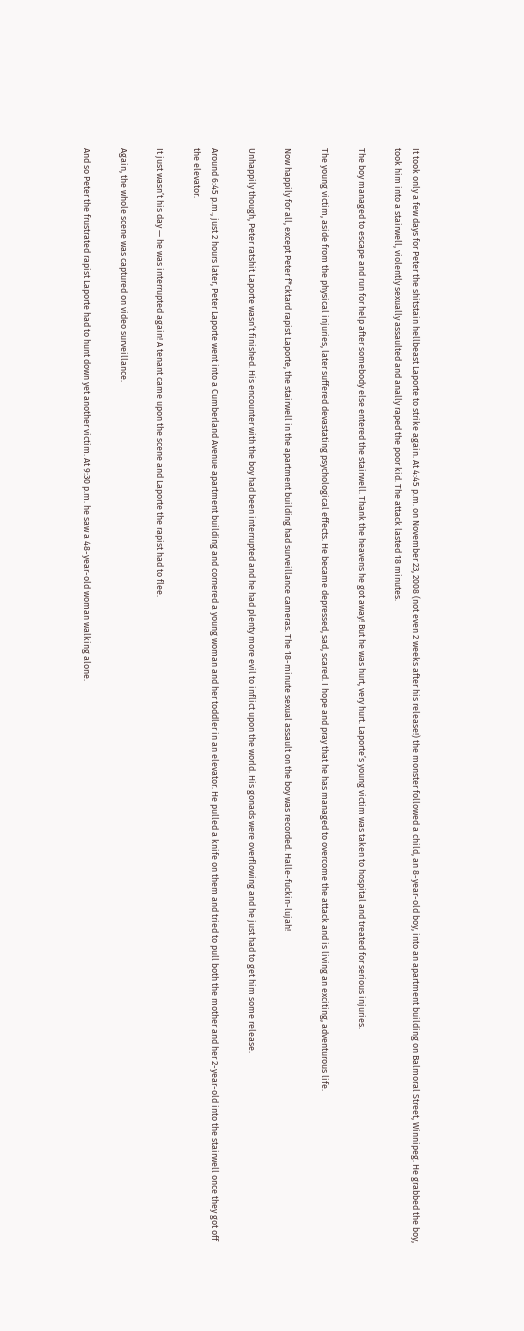It took only a few days for Peter the shitstain hellbeast Laporte to strike again. At 4:45 p.m. on November 23, 2008 (not even 2 weeks after his release!) the monster followed a child, an 8-year-old boy, into an apartment building on Balmoral Street, Winnipeg. He grabbed the boy, took him into a stairwell, violently sexually assaulted and anally raped the poor kid. The attack lasted 18 minutes.

The boy managed to escape and run for help after somebody else entered the stairwell. Thank the heavens he got away! But he was hurt, very hurt. Laporte’s young victim was taken to hospital and treated for serious injuries.

The young victim, aside from the physical injuries, later suffered devastating psychological effects. He became depressed, sad, scared. I hope and pray that he has managed to overcome the attack and is living an exciting, adventurous life.

Now happily for all, except Peter f*cktard rapist Laporte, the stairwell in the apartment building had surveillance cameras. The 18-minute sexual assault on the boy was recorded. Halle-fuckin-lujah!

Unhappily though, Peter ratshit Laporte wasn’t finished. His encounter with the boy had been interrupted and he had plenty more evil to inflict upon the world. His gonads were overflowing and he just had to get him some release.

Around 6:45 p.m., just 2 hours later, Peter Laporte went into a Cumberland Avenue apartment building and cornered a young woman and her toddler in an elevator. He pulled a knife on them and tried to pull both the mother and her 2-year-old into the stairwell once they got off the elevator.

It just wasn’t his day — he was interrupted again! A tenant came upon the scene and Laporte the rapist had to flee.

Again, the whole scene was captured on video surveillance.

And so Peter the frustrated rapist Laporte had to hunt down yet another victim. At 9:30 p.m. he saw a 48-year-old woman walking alone.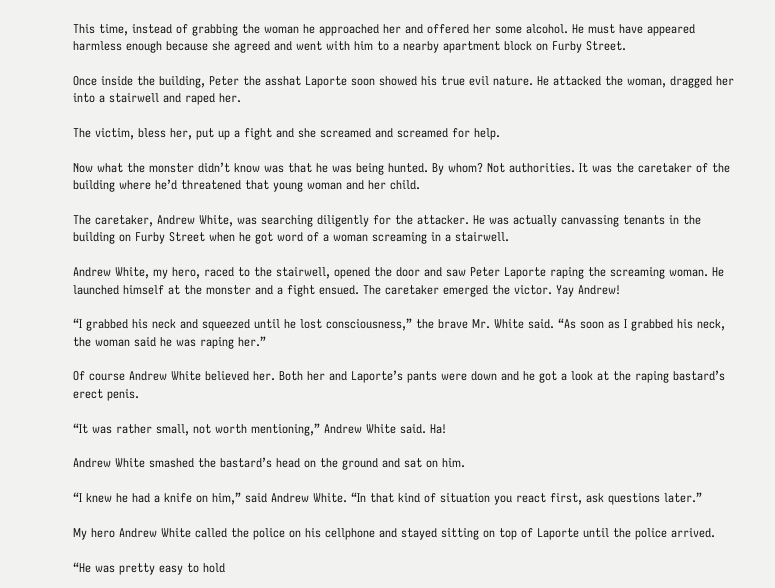This time, instead of grabbing the woman he approached her and offered her some alcohol. He must have appeared harmless enough because she agreed and went with him to a nearby apartment block on Furby Street.

Once inside the building, Peter the asshat Laporte soon showed his true evil nature. He attacked the woman, dragged her into a stairwell and raped her.

The victim, bless her, put up a fight and she screamed and screamed for help.

Now what the monster didn’t know was that he was being hunted. By whom? Not authorities. It was the caretaker of the building where he’d threatened that young woman and her child.

The caretaker, Andrew White, was searching diligently for the attacker. He was actually canvassing tenants in the building on Furby Street when he got word of a woman screaming in a stairwell.

Andrew White, my hero, raced to the stairwell, opened the door and saw Peter Laporte raping the screaming woman. He launched himself at the monster and a fight ensued. The caretaker emerged the victor. Yay Andrew!

“I grabbed his neck and squeezed until he lost consciousness,” the brave Mr. White said. “As soon as I grabbed his neck, the woman said he was raping her.”

Of course Andrew White believed her. Both her and Laporte’s pants were down and he got a look at the raping bastard’s erect penis.

“It was rather small, not worth mentioning,” Andrew White said. Ha!

Andrew White smashed the bastard’s head on the ground and sat on him.

“I knew he had a knife on him,” said Andrew White. “In that kind of situation you react first, ask questions later.”

My hero Andrew White called the police on his cellphone and stayed sitting on top of Laporte until the police arrived.

“He was pretty easy to hold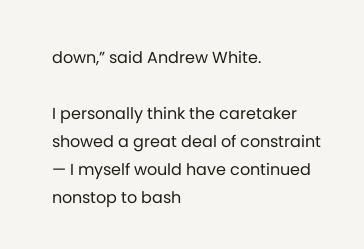down,” said Andrew White.

I personally think the caretaker showed a great deal of constraint — I myself would have continued nonstop to bash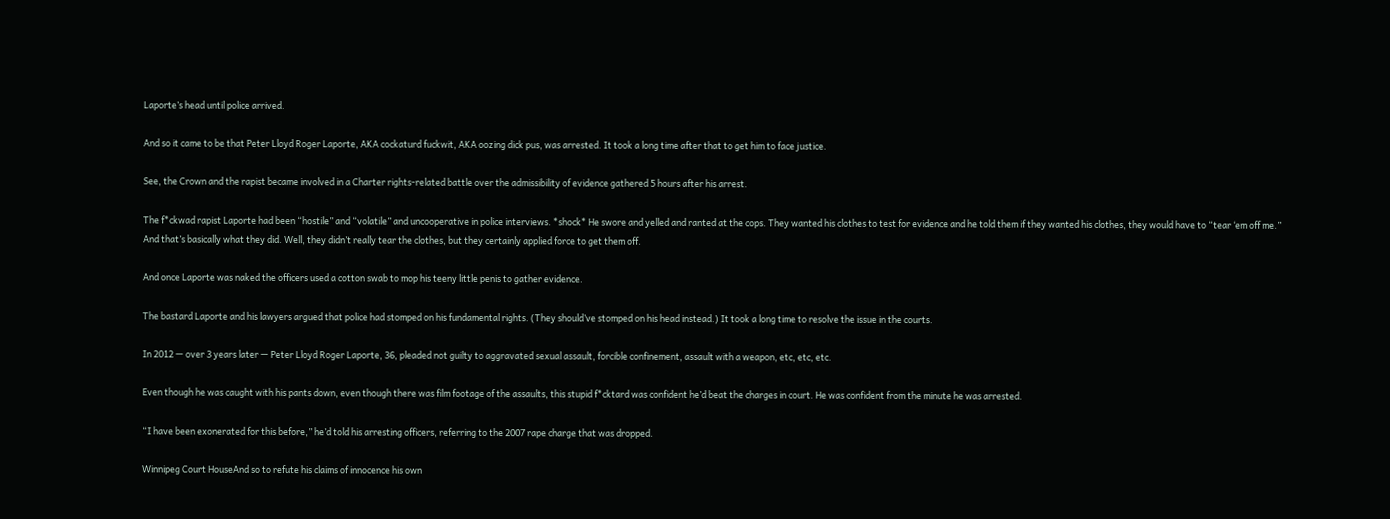Laporte’s head until police arrived.

And so it came to be that Peter Lloyd Roger Laporte, AKA cockaturd fuckwit, AKA oozing dick pus, was arrested. It took a long time after that to get him to face justice.

See, the Crown and the rapist became involved in a Charter rights-related battle over the admissibility of evidence gathered 5 hours after his arrest.

The f*ckwad rapist Laporte had been “hostile” and “volatile” and uncooperative in police interviews. *shock* He swore and yelled and ranted at the cops. They wanted his clothes to test for evidence and he told them if they wanted his clothes, they would have to “tear ‘em off me.” And that’s basically what they did. Well, they didn’t really tear the clothes, but they certainly applied force to get them off.

And once Laporte was naked the officers used a cotton swab to mop his teeny little penis to gather evidence.

The bastard Laporte and his lawyers argued that police had stomped on his fundamental rights. (They should’ve stomped on his head instead.) It took a long time to resolve the issue in the courts.

In 2012 — over 3 years later — Peter Lloyd Roger Laporte, 36, pleaded not guilty to aggravated sexual assault, forcible confinement, assault with a weapon, etc, etc, etc.

Even though he was caught with his pants down, even though there was film footage of the assaults, this stupid f*cktard was confident he’d beat the charges in court. He was confident from the minute he was arrested.

“I have been exonerated for this before,” he’d told his arresting officers, referring to the 2007 rape charge that was dropped.

Winnipeg Court HouseAnd so to refute his claims of innocence his own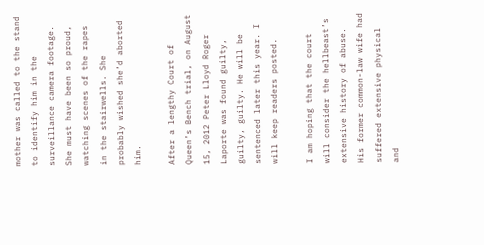mother was called to the stand to identify him in the surveillance camera footage. She must have been so proud, watching scenes of the rapes in the stairwells. She probably wished she’d aborted him.

After a lengthy Court of Queen’s Bench trial, on August 15, 2012 Peter Lloyd Roger Laporte was found guilty, guilty, guilty. He will be sentenced later this year. I will keep readers posted.

I am hoping that the court will consider the hellbeast’s extensive history of abuse. His former common-law wife had suffered extensive physical and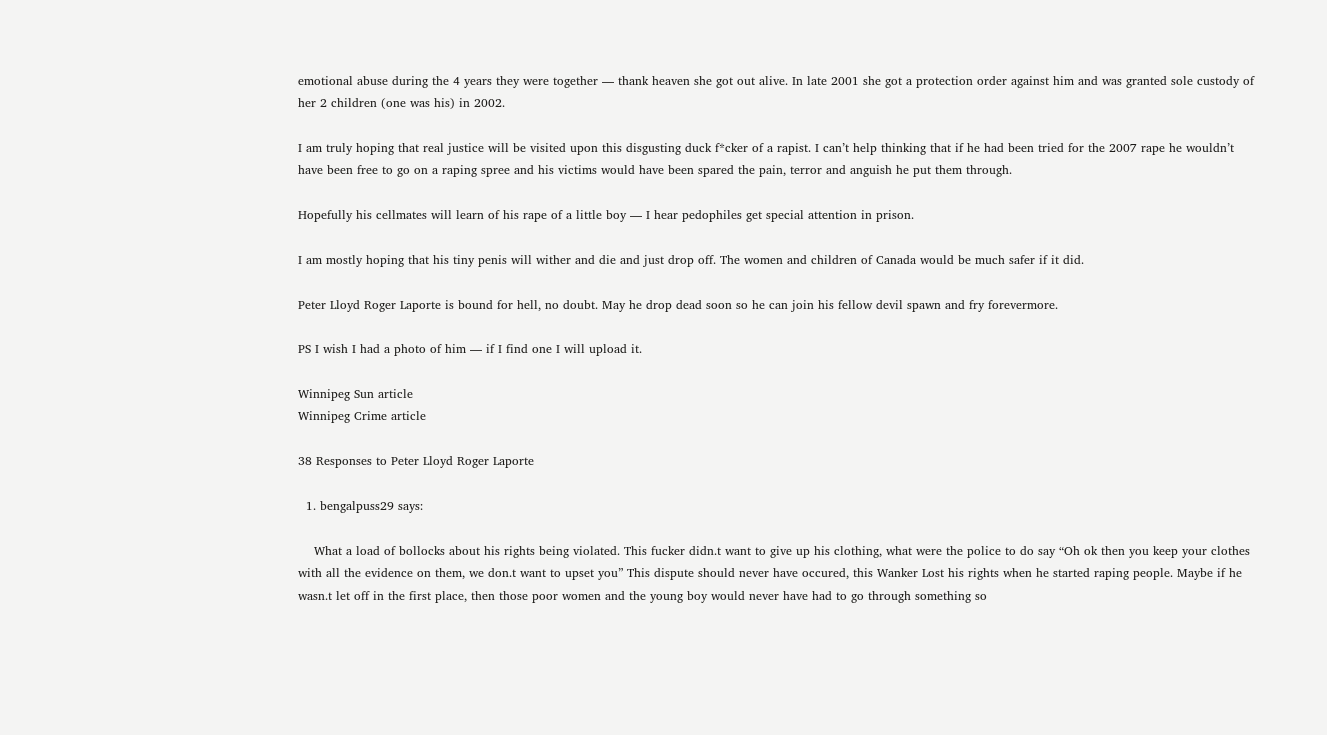emotional abuse during the 4 years they were together — thank heaven she got out alive. In late 2001 she got a protection order against him and was granted sole custody of her 2 children (one was his) in 2002.

I am truly hoping that real justice will be visited upon this disgusting duck f*cker of a rapist. I can’t help thinking that if he had been tried for the 2007 rape he wouldn’t have been free to go on a raping spree and his victims would have been spared the pain, terror and anguish he put them through.

Hopefully his cellmates will learn of his rape of a little boy — I hear pedophiles get special attention in prison.

I am mostly hoping that his tiny penis will wither and die and just drop off. The women and children of Canada would be much safer if it did.

Peter Lloyd Roger Laporte is bound for hell, no doubt. May he drop dead soon so he can join his fellow devil spawn and fry forevermore.

PS I wish I had a photo of him — if I find one I will upload it.

Winnipeg Sun article
Winnipeg Crime article

38 Responses to Peter Lloyd Roger Laporte

  1. bengalpuss29 says:

    What a load of bollocks about his rights being violated. This fucker didn.t want to give up his clothing, what were the police to do say “Oh ok then you keep your clothes with all the evidence on them, we don.t want to upset you” This dispute should never have occured, this Wanker Lost his rights when he started raping people. Maybe if he wasn.t let off in the first place, then those poor women and the young boy would never have had to go through something so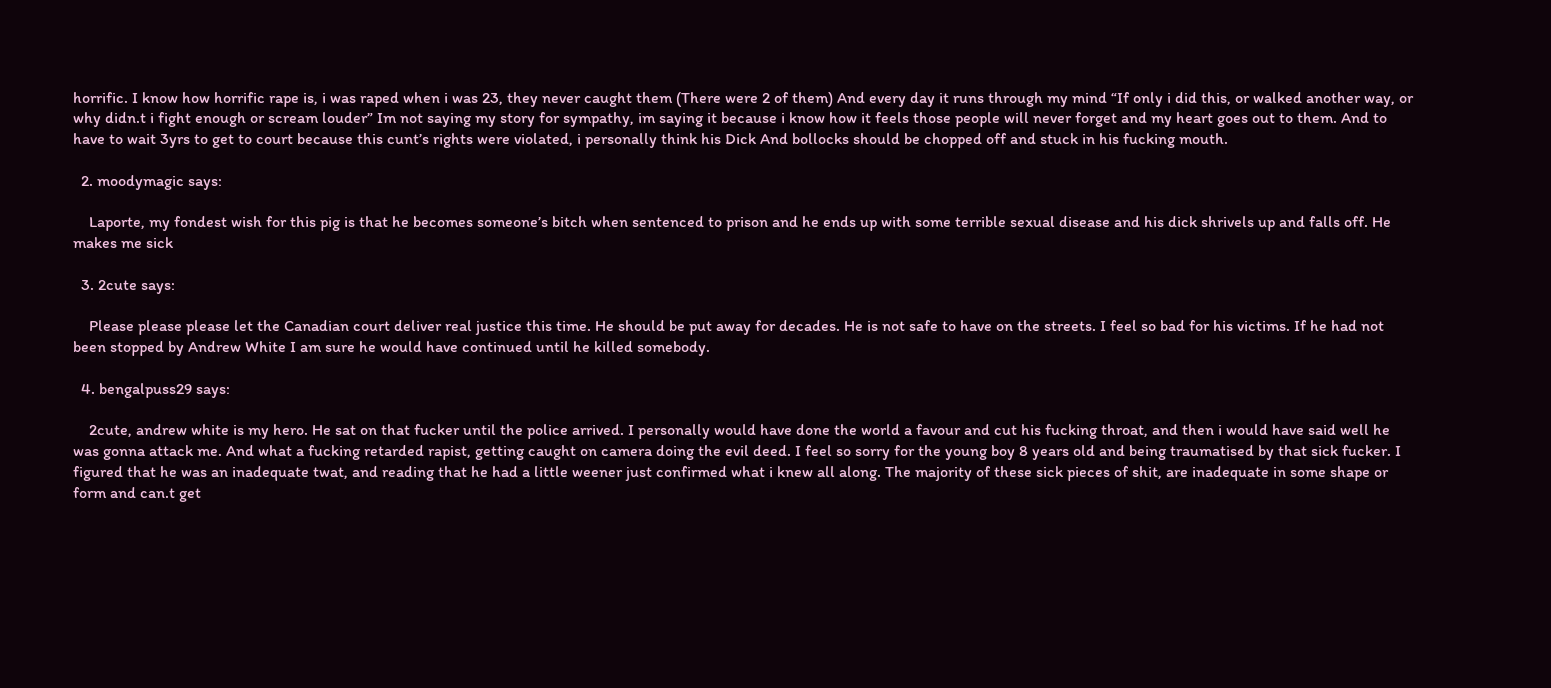horrific. I know how horrific rape is, i was raped when i was 23, they never caught them (There were 2 of them) And every day it runs through my mind “If only i did this, or walked another way, or why didn.t i fight enough or scream louder” Im not saying my story for sympathy, im saying it because i know how it feels those people will never forget and my heart goes out to them. And to have to wait 3yrs to get to court because this cunt’s rights were violated, i personally think his Dick And bollocks should be chopped off and stuck in his fucking mouth.

  2. moodymagic says:

    Laporte, my fondest wish for this pig is that he becomes someone’s bitch when sentenced to prison and he ends up with some terrible sexual disease and his dick shrivels up and falls off. He makes me sick

  3. 2cute says:

    Please please please let the Canadian court deliver real justice this time. He should be put away for decades. He is not safe to have on the streets. I feel so bad for his victims. If he had not been stopped by Andrew White I am sure he would have continued until he killed somebody.

  4. bengalpuss29 says:

    2cute, andrew white is my hero. He sat on that fucker until the police arrived. I personally would have done the world a favour and cut his fucking throat, and then i would have said well he was gonna attack me. And what a fucking retarded rapist, getting caught on camera doing the evil deed. I feel so sorry for the young boy 8 years old and being traumatised by that sick fucker. I figured that he was an inadequate twat, and reading that he had a little weener just confirmed what i knew all along. The majority of these sick pieces of shit, are inadequate in some shape or form and can.t get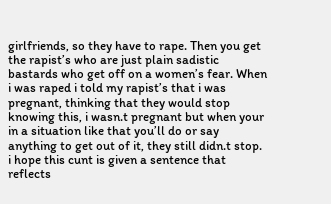girlfriends, so they have to rape. Then you get the rapist’s who are just plain sadistic bastards who get off on a women’s fear. When i was raped i told my rapist’s that i was pregnant, thinking that they would stop knowing this, i wasn.t pregnant but when your in a situation like that you’ll do or say anything to get out of it, they still didn.t stop. i hope this cunt is given a sentence that reflects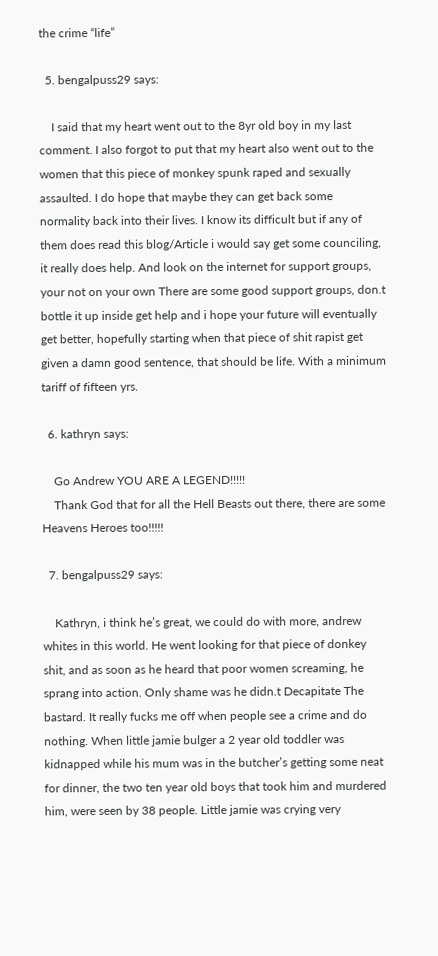the crime “life”

  5. bengalpuss29 says:

    I said that my heart went out to the 8yr old boy in my last comment. I also forgot to put that my heart also went out to the women that this piece of monkey spunk raped and sexually assaulted. I do hope that maybe they can get back some normality back into their lives. I know its difficult but if any of them does read this blog/Article i would say get some counciling, it really does help. And look on the internet for support groups, your not on your own There are some good support groups, don.t bottle it up inside get help and i hope your future will eventually get better, hopefully starting when that piece of shit rapist get given a damn good sentence, that should be life. With a minimum tariff of fifteen yrs.

  6. kathryn says:

    Go Andrew YOU ARE A LEGEND!!!!!
    Thank God that for all the Hell Beasts out there, there are some Heavens Heroes too!!!!!

  7. bengalpuss29 says:

    Kathryn, i think he’s great, we could do with more, andrew whites in this world. He went looking for that piece of donkey shit, and as soon as he heard that poor women screaming, he sprang into action. Only shame was he didn.t Decapitate The bastard. It really fucks me off when people see a crime and do nothing. When little jamie bulger a 2 year old toddler was kidnapped while his mum was in the butcher’s getting some neat for dinner, the two ten year old boys that took him and murdered him, were seen by 38 people. Little jamie was crying very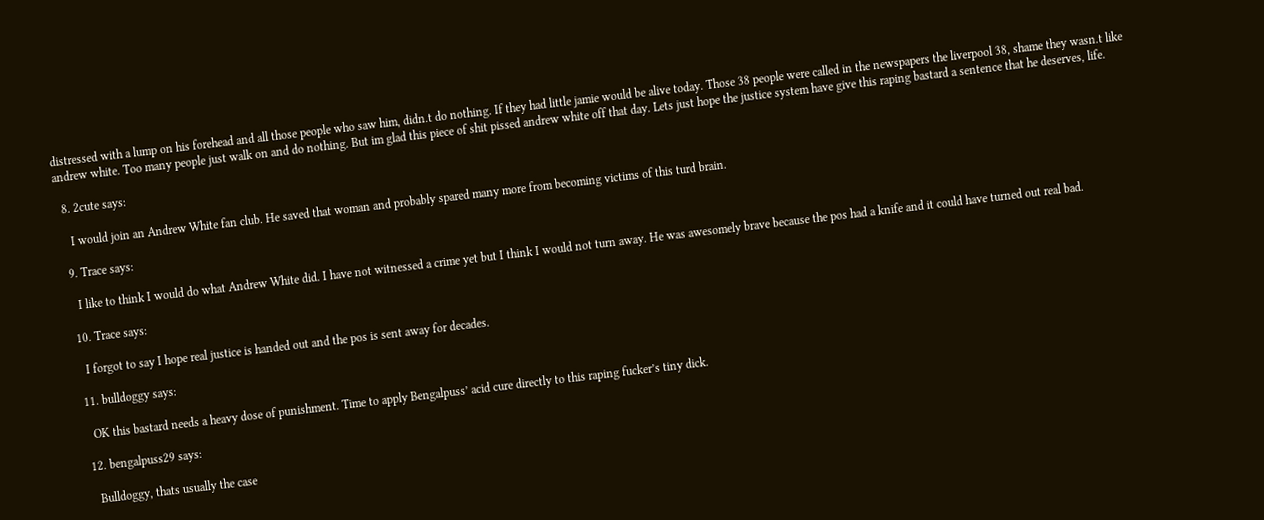distressed with a lump on his forehead and all those people who saw him, didn.t do nothing. If they had little jamie would be alive today. Those 38 people were called in the newspapers the liverpool 38, shame they wasn.t like andrew white. Too many people just walk on and do nothing. But im glad this piece of shit pissed andrew white off that day. Lets just hope the justice system have give this raping bastard a sentence that he deserves, life.

  8. 2cute says:

    I would join an Andrew White fan club. He saved that woman and probably spared many more from becoming victims of this turd brain.

  9. Trace says:

    I like to think I would do what Andrew White did. I have not witnessed a crime yet but I think I would not turn away. He was awesomely brave because the pos had a knife and it could have turned out real bad.

  10. Trace says:

    I forgot to say I hope real justice is handed out and the pos is sent away for decades.

  11. bulldoggy says:

    OK this bastard needs a heavy dose of punishment. Time to apply Bengalpuss’ acid cure directly to this raping fucker’s tiny dick.

  12. bengalpuss29 says:

    Bulldoggy, thats usually the case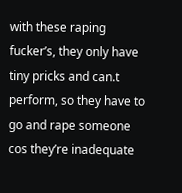with these raping fucker’s, they only have tiny pricks and can.t perform, so they have to go and rape someone cos they’re inadequate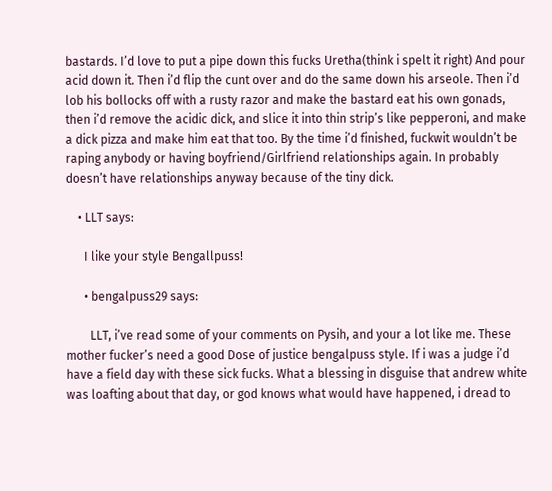bastards. I’d love to put a pipe down this fucks Uretha(think i spelt it right) And pour acid down it. Then i’d flip the cunt over and do the same down his arseole. Then i’d lob his bollocks off with a rusty razor and make the bastard eat his own gonads, then i’d remove the acidic dick, and slice it into thin strip’s like pepperoni, and make a dick pizza and make him eat that too. By the time i’d finished, fuckwit wouldn’t be raping anybody or having boyfriend/Girlfriend relationships again. In probably doesn’t have relationships anyway because of the tiny dick.

    • LLT says:

      I like your style Bengallpuss!

      • bengalpuss29 says:

        LLT, i’ve read some of your comments on Pysih, and your a lot like me. These mother fucker’s need a good Dose of justice bengalpuss style. If i was a judge i’d have a field day with these sick fucks. What a blessing in disguise that andrew white was loafting about that day, or god knows what would have happened, i dread to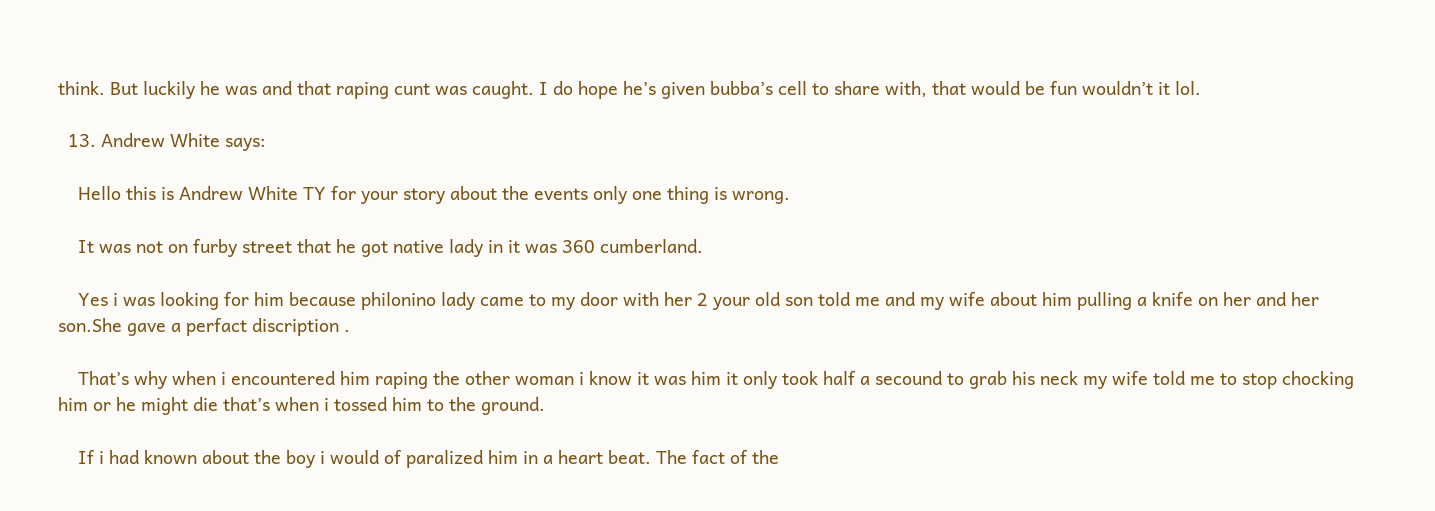think. But luckily he was and that raping cunt was caught. I do hope he’s given bubba’s cell to share with, that would be fun wouldn’t it lol.

  13. Andrew White says:

    Hello this is Andrew White TY for your story about the events only one thing is wrong.

    It was not on furby street that he got native lady in it was 360 cumberland.

    Yes i was looking for him because philonino lady came to my door with her 2 your old son told me and my wife about him pulling a knife on her and her son.She gave a perfact discription .

    That’s why when i encountered him raping the other woman i know it was him it only took half a secound to grab his neck my wife told me to stop chocking him or he might die that’s when i tossed him to the ground.

    If i had known about the boy i would of paralized him in a heart beat. The fact of the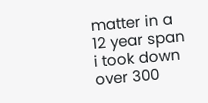matter in a 12 year span i took down over 300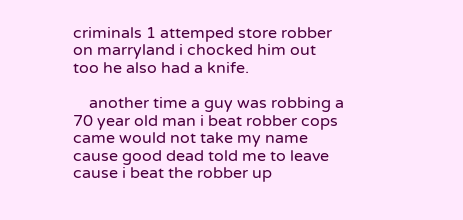criminals 1 attemped store robber on marryland i chocked him out too he also had a knife.

    another time a guy was robbing a 70 year old man i beat robber cops came would not take my name cause good dead told me to leave cause i beat the robber up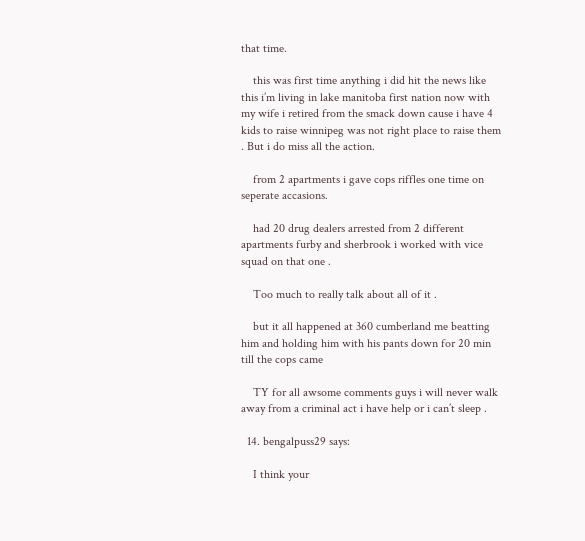that time.

    this was first time anything i did hit the news like this i’m living in lake manitoba first nation now with my wife i retired from the smack down cause i have 4 kids to raise winnipeg was not right place to raise them . But i do miss all the action.

    from 2 apartments i gave cops riffles one time on seperate accasions.

    had 20 drug dealers arrested from 2 different apartments furby and sherbrook i worked with vice squad on that one .

    Too much to really talk about all of it .

    but it all happened at 360 cumberland me beatting him and holding him with his pants down for 20 min till the cops came

    TY for all awsome comments guys i will never walk away from a criminal act i have help or i can’t sleep .

  14. bengalpuss29 says:

    I think your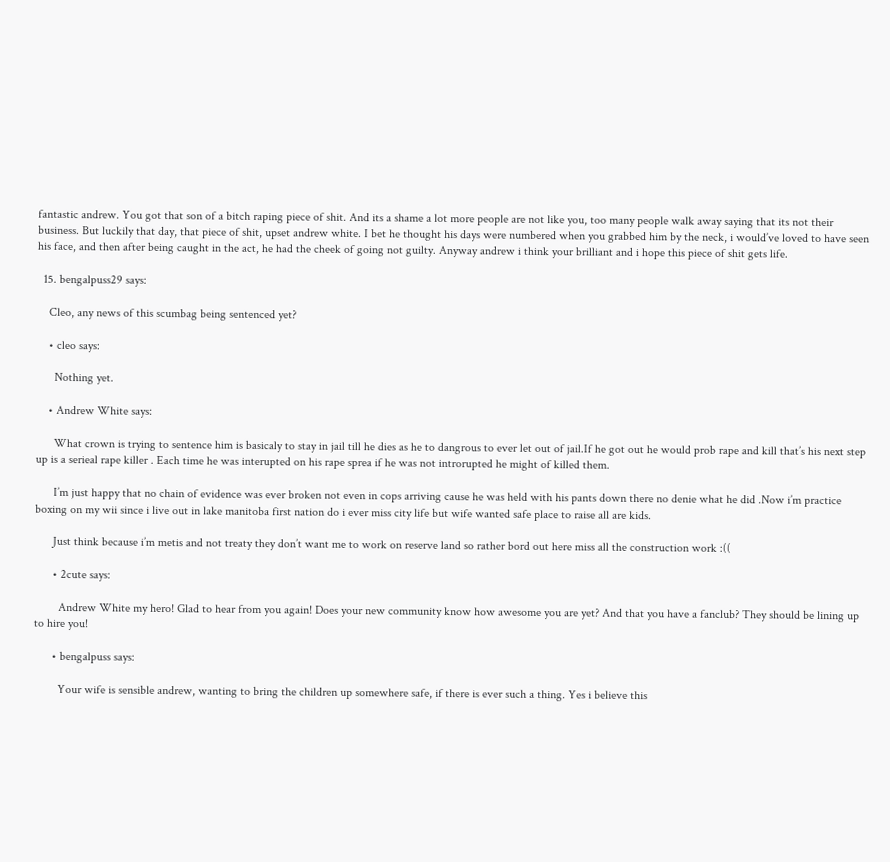fantastic andrew. You got that son of a bitch raping piece of shit. And its a shame a lot more people are not like you, too many people walk away saying that its not their business. But luckily that day, that piece of shit, upset andrew white. I bet he thought his days were numbered when you grabbed him by the neck, i would’ve loved to have seen his face, and then after being caught in the act, he had the cheek of going not guilty. Anyway andrew i think your brilliant and i hope this piece of shit gets life.

  15. bengalpuss29 says:

    Cleo, any news of this scumbag being sentenced yet?

    • cleo says:

      Nothing yet.

    • Andrew White says:

      What crown is trying to sentence him is basicaly to stay in jail till he dies as he to dangrous to ever let out of jail.If he got out he would prob rape and kill that’s his next step up is a serieal rape killer . Each time he was interupted on his rape sprea if he was not introrupted he might of killed them.

      I’m just happy that no chain of evidence was ever broken not even in cops arriving cause he was held with his pants down there no denie what he did .Now i’m practice boxing on my wii since i live out in lake manitoba first nation do i ever miss city life but wife wanted safe place to raise all are kids.

      Just think because i’m metis and not treaty they don’t want me to work on reserve land so rather bord out here miss all the construction work :((

      • 2cute says:

        Andrew White my hero! Glad to hear from you again! Does your new community know how awesome you are yet? And that you have a fanclub? They should be lining up to hire you!

      • bengalpuss says:

        Your wife is sensible andrew, wanting to bring the children up somewhere safe, if there is ever such a thing. Yes i believe this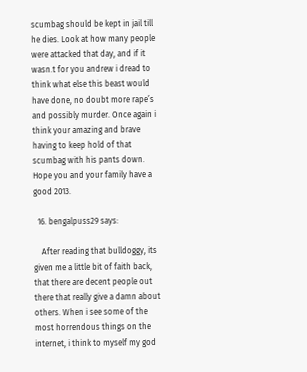scumbag should be kept in jail till he dies. Look at how many people were attacked that day, and if it wasn.t for you andrew i dread to think what else this beast would have done, no doubt more rape’s and possibly murder. Once again i think your amazing and brave having to keep hold of that scumbag with his pants down. Hope you and your family have a good 2013.

  16. bengalpuss29 says:

    After reading that bulldoggy, its given me a little bit of faith back, that there are decent people out there that really give a damn about others. When i see some of the most horrendous things on the internet, i think to myself my god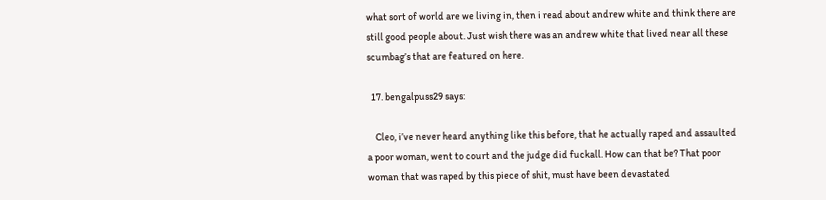what sort of world are we living in, then i read about andrew white and think there are still good people about. Just wish there was an andrew white that lived near all these scumbag’s that are featured on here.

  17. bengalpuss29 says:

    Cleo, i’ve never heard anything like this before, that he actually raped and assaulted a poor woman, went to court and the judge did fuckall. How can that be? That poor woman that was raped by this piece of shit, must have been devastated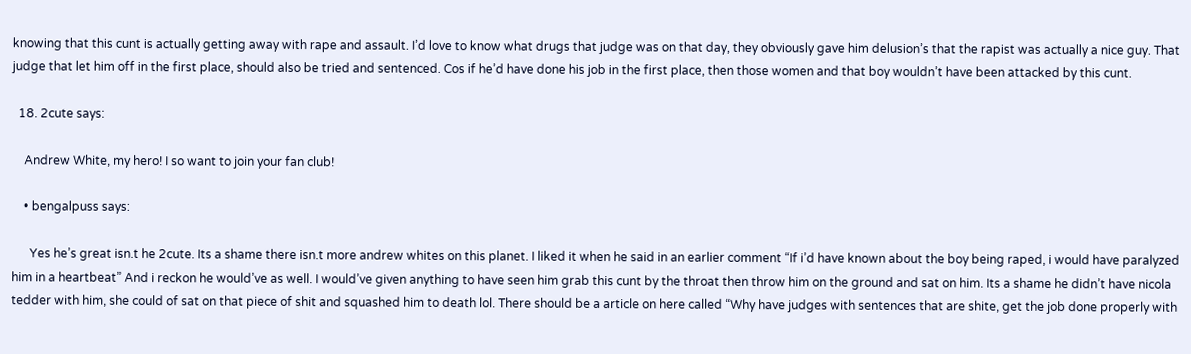knowing that this cunt is actually getting away with rape and assault. I’d love to know what drugs that judge was on that day, they obviously gave him delusion’s that the rapist was actually a nice guy. That judge that let him off in the first place, should also be tried and sentenced. Cos if he’d have done his job in the first place, then those women and that boy wouldn’t have been attacked by this cunt.

  18. 2cute says:

    Andrew White, my hero! I so want to join your fan club!

    • bengalpuss says:

      Yes he’s great isn.t he 2cute. Its a shame there isn.t more andrew whites on this planet. I liked it when he said in an earlier comment “If i’d have known about the boy being raped, i would have paralyzed him in a heartbeat” And i reckon he would’ve as well. I would’ve given anything to have seen him grab this cunt by the throat then throw him on the ground and sat on him. Its a shame he didn’t have nicola tedder with him, she could of sat on that piece of shit and squashed him to death lol. There should be a article on here called “Why have judges with sentences that are shite, get the job done properly with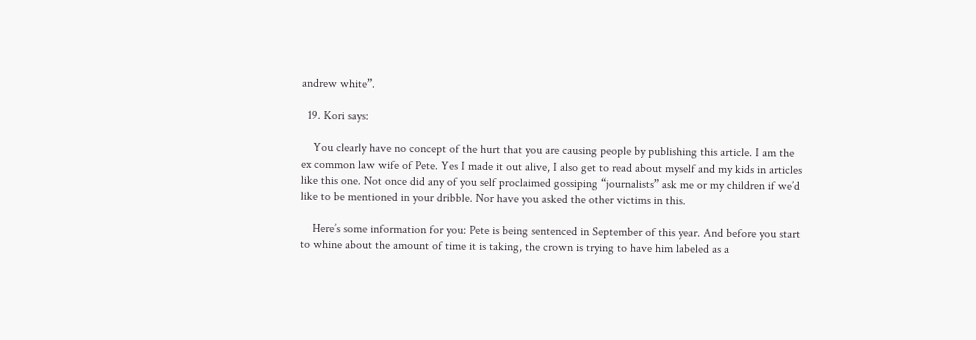andrew white”.

  19. Kori says:

    You clearly have no concept of the hurt that you are causing people by publishing this article. I am the ex common law wife of Pete. Yes I made it out alive, I also get to read about myself and my kids in articles like this one. Not once did any of you self proclaimed gossiping “journalists” ask me or my children if we’d like to be mentioned in your dribble. Nor have you asked the other victims in this.

    Here’s some information for you: Pete is being sentenced in September of this year. And before you start to whine about the amount of time it is taking, the crown is trying to have him labeled as a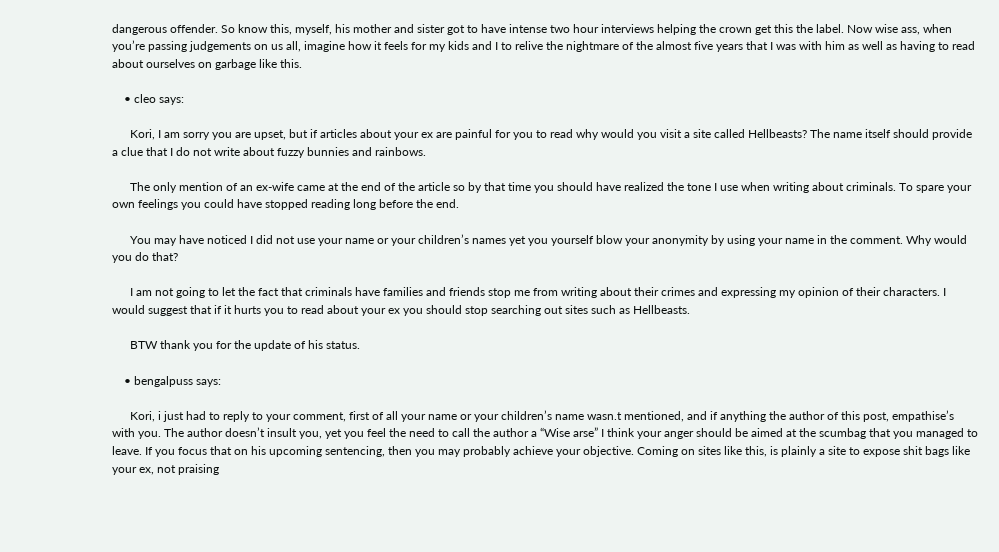dangerous offender. So know this, myself, his mother and sister got to have intense two hour interviews helping the crown get this the label. Now wise ass, when you’re passing judgements on us all, imagine how it feels for my kids and I to relive the nightmare of the almost five years that I was with him as well as having to read about ourselves on garbage like this.

    • cleo says:

      Kori, I am sorry you are upset, but if articles about your ex are painful for you to read why would you visit a site called Hellbeasts? The name itself should provide a clue that I do not write about fuzzy bunnies and rainbows.

      The only mention of an ex-wife came at the end of the article so by that time you should have realized the tone I use when writing about criminals. To spare your own feelings you could have stopped reading long before the end.

      You may have noticed I did not use your name or your children’s names yet you yourself blow your anonymity by using your name in the comment. Why would you do that?

      I am not going to let the fact that criminals have families and friends stop me from writing about their crimes and expressing my opinion of their characters. I would suggest that if it hurts you to read about your ex you should stop searching out sites such as Hellbeasts.

      BTW thank you for the update of his status.

    • bengalpuss says:

      Kori, i just had to reply to your comment, first of all your name or your children’s name wasn.t mentioned, and if anything the author of this post, empathise’s with you. The author doesn’t insult you, yet you feel the need to call the author a “Wise arse” I think your anger should be aimed at the scumbag that you managed to leave. If you focus that on his upcoming sentencing, then you may probably achieve your objective. Coming on sites like this, is plainly a site to expose shit bags like your ex, not praising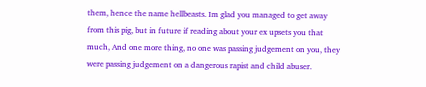them, hence the name hellbeasts. Im glad you managed to get away from this pig, but in future if reading about your ex upsets you that much, And one more thing, no one was passing judgement on you, they were passing judgement on a dangerous rapist and child abuser.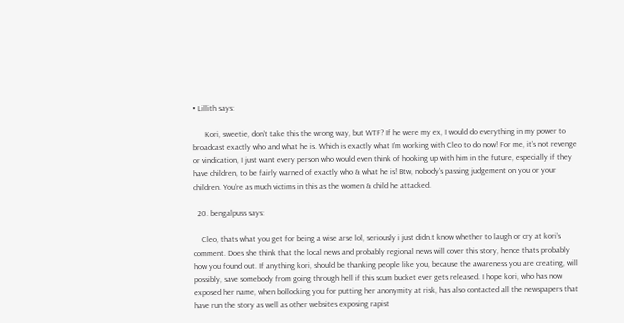• Lillith says:

      Kori, sweetie, don’t take this the wrong way, but WTF? If he were my ex, I would do everything in my power to broadcast exactly who and what he is. Which is exactly what I’m working with Cleo to do now! For me, it’s not revenge or vindication, I just want every person who would even think of hooking up with him in the future, especially if they have children, to be fairly warned of exactly who & what he is! Btw, nobody’s passing judgement on you or your children. You’re as much victims in this as the women & child he attacked.

  20. bengalpuss says:

    Cleo, thats what you get for being a wise arse lol, seriously i just didn.t know whether to laugh or cry at kori’s comment. Does she think that the local news and probably regional news will cover this story, hence thats probably how you found out. If anything kori, should be thanking people like you, because the awareness you are creating, will possibly, save somebody from going through hell if this scum bucket ever gets released. I hope kori, who has now exposed her name, when bollocking you for putting her anonymity at risk, has also contacted all the newspapers that have run the story as well as other websites exposing rapist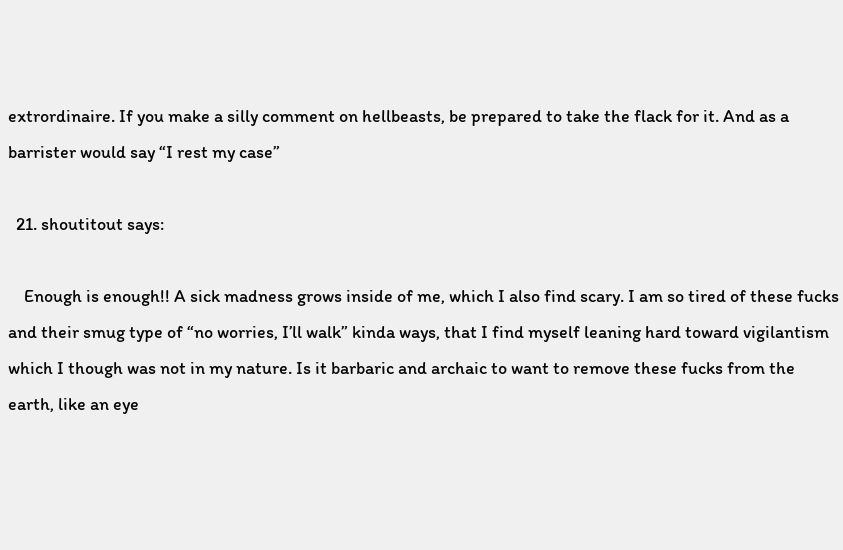extrordinaire. If you make a silly comment on hellbeasts, be prepared to take the flack for it. And as a barrister would say “I rest my case”

  21. shoutitout says:

    Enough is enough!! A sick madness grows inside of me, which I also find scary. I am so tired of these fucks and their smug type of “no worries, I’ll walk” kinda ways, that I find myself leaning hard toward vigilantism which I though was not in my nature. Is it barbaric and archaic to want to remove these fucks from the earth, like an eye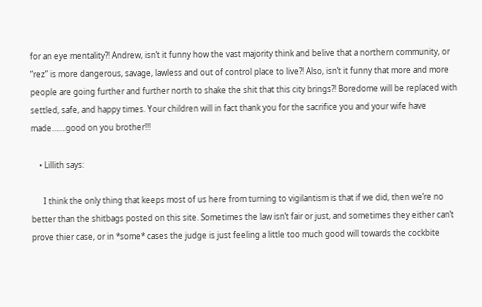for an eye mentality?! Andrew, isn’t it funny how the vast majority think and belive that a northern community, or “rez” is more dangerous, savage, lawless and out of control place to live?! Also, isn’t it funny that more and more people are going further and further north to shake the shit that this city brings?! Boredome will be replaced with settled, safe, and happy times. Your children will in fact thank you for the sacrifice you and your wife have made…….good on you brother!!!

    • Lillith says:

      I think the only thing that keeps most of us here from turning to vigilantism is that if we did, then we’re no better than the shitbags posted on this site. Sometimes the law isn’t fair or just, and sometimes they either can’t prove thier case, or in *some* cases the judge is just feeling a little too much good will towards the cockbite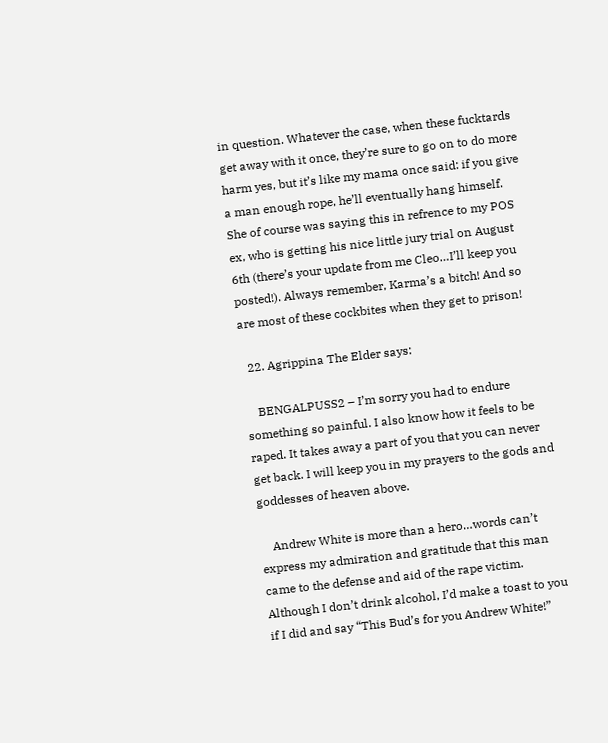in question. Whatever the case, when these fucktards get away with it once, they’re sure to go on to do more harm yes, but it’s like my mama once said: if you give a man enough rope, he’ll eventually hang himself. She of course was saying this in refrence to my POS ex, who is getting his nice little jury trial on August 6th (there’s your update from me Cleo…I’ll keep you posted!). Always remember, Karma’s a bitch! And so are most of these cockbites when they get to prison!

  22. Agrippina The Elder says:

    BENGALPUSS2 – I’m sorry you had to endure something so painful. I also know how it feels to be raped. It takes away a part of you that you can never get back. I will keep you in my prayers to the gods and goddesses of heaven above.

    Andrew White is more than a hero…words can’t express my admiration and gratitude that this man came to the defense and aid of the rape victim. Although I don’t drink alcohol, I’d make a toast to you if I did and say “This Bud’s for you Andrew White!”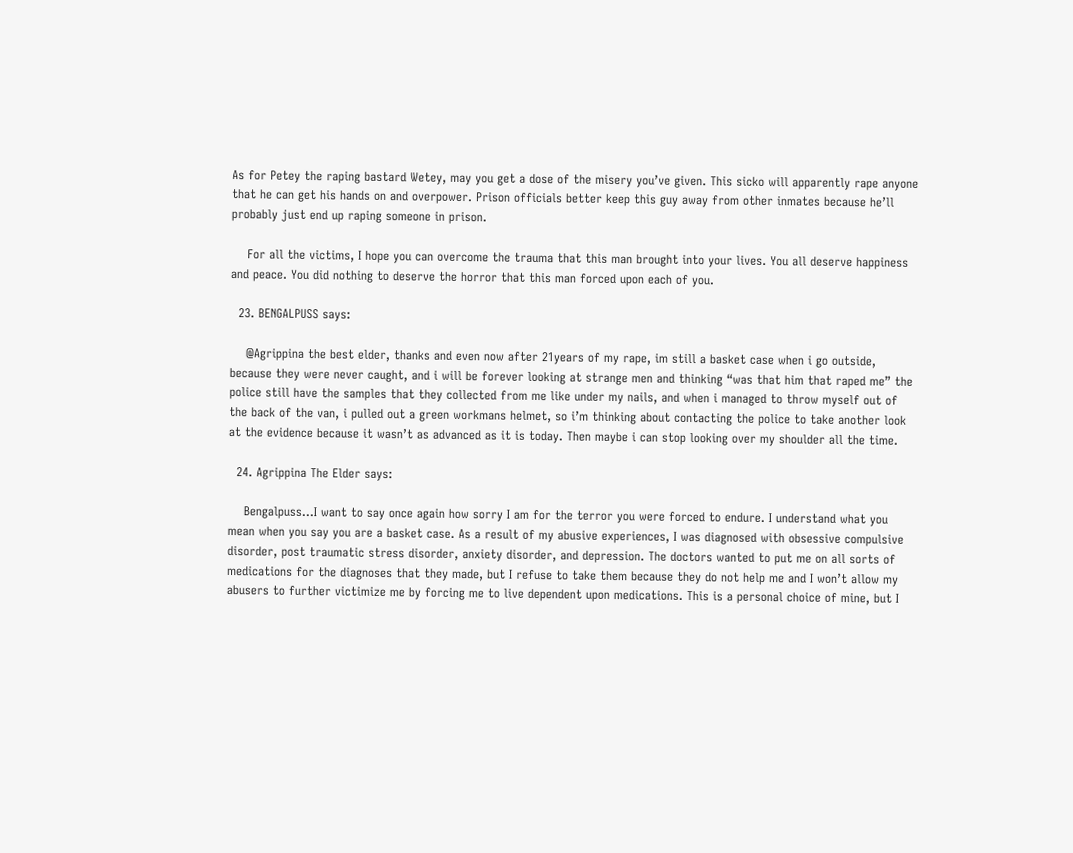As for Petey the raping bastard Wetey, may you get a dose of the misery you’ve given. This sicko will apparently rape anyone that he can get his hands on and overpower. Prison officials better keep this guy away from other inmates because he’ll probably just end up raping someone in prison.

    For all the victims, I hope you can overcome the trauma that this man brought into your lives. You all deserve happiness and peace. You did nothing to deserve the horror that this man forced upon each of you.

  23. BENGALPUSS says:

    @Agrippina the best elder, thanks and even now after 21years of my rape, im still a basket case when i go outside, because they were never caught, and i will be forever looking at strange men and thinking “was that him that raped me” the police still have the samples that they collected from me like under my nails, and when i managed to throw myself out of the back of the van, i pulled out a green workmans helmet, so i’m thinking about contacting the police to take another look at the evidence because it wasn’t as advanced as it is today. Then maybe i can stop looking over my shoulder all the time.

  24. Agrippina The Elder says:

    Bengalpuss…I want to say once again how sorry I am for the terror you were forced to endure. I understand what you mean when you say you are a basket case. As a result of my abusive experiences, I was diagnosed with obsessive compulsive disorder, post traumatic stress disorder, anxiety disorder, and depression. The doctors wanted to put me on all sorts of medications for the diagnoses that they made, but I refuse to take them because they do not help me and I won’t allow my abusers to further victimize me by forcing me to live dependent upon medications. This is a personal choice of mine, but I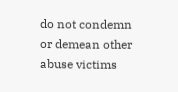do not condemn or demean other abuse victims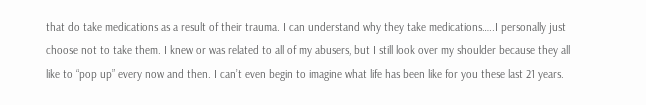that do take medications as a result of their trauma. I can understand why they take medications…..I personally just choose not to take them. I knew or was related to all of my abusers, but I still look over my shoulder because they all like to “pop up” every now and then. I can’t even begin to imagine what life has been like for you these last 21 years.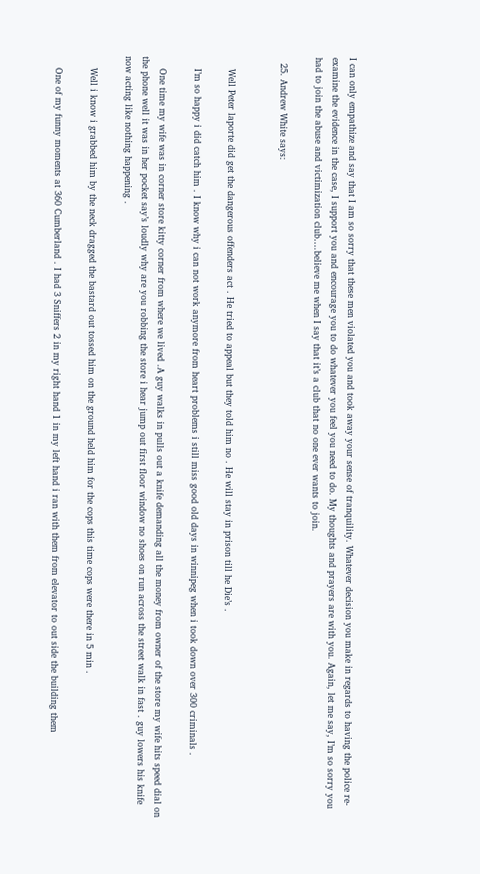I can only empathize and say that I am so sorry that these men violated you and took away your sense of tranquility. Whatever decision you make in regards to having the police re-examine the evidence in the case, I support you and encourage you to do whatever you feel you need to do. My thoughts and prayers are with you. Again, let me say, I’m so sorry you had to join the abuse and victimization club….believe me when I say that it’s a club that no one ever wants to join.

  25. Andrew White says:


    Well Peter laporte did get the dangerous offenders act . He tried to appeal but they told him no . He will stay in prison till he Die’s .

    I’m so happy i did catch him . I know why i can not work anymore from heart problems i still miss good old days in winnipeg when i took down over 300 criminals .

    One time my wife was in corner store kitty corner from where we lived .A guy walks in pulls out a knife demanding all the money from owner of the store my wife hits speed dial on the phone well it was in her pocket say’s loudly why are you robbing the store i hear jump out first floor window no shoes on run across the street walk in fast . guy lowers his knife now acting like nothing happening .

    Well i know i grabbed him by the neck dragged the bastard out tossed him on the ground held him for the cops this time cops were there in 5 min .

    One of my funny moments at 360 Cumberland . I had 3 Sniffers 2 in my right hand 1 in my left hand i ran with them from elevator to out side the building them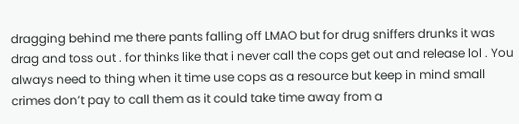dragging behind me there pants falling off LMAO but for drug sniffers drunks it was drag and toss out . for thinks like that i never call the cops get out and release lol . You always need to thing when it time use cops as a resource but keep in mind small crimes don’t pay to call them as it could take time away from a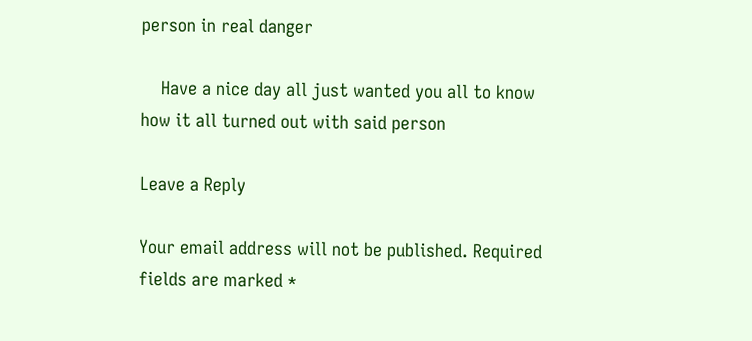person in real danger

    Have a nice day all just wanted you all to know how it all turned out with said person

Leave a Reply

Your email address will not be published. Required fields are marked *